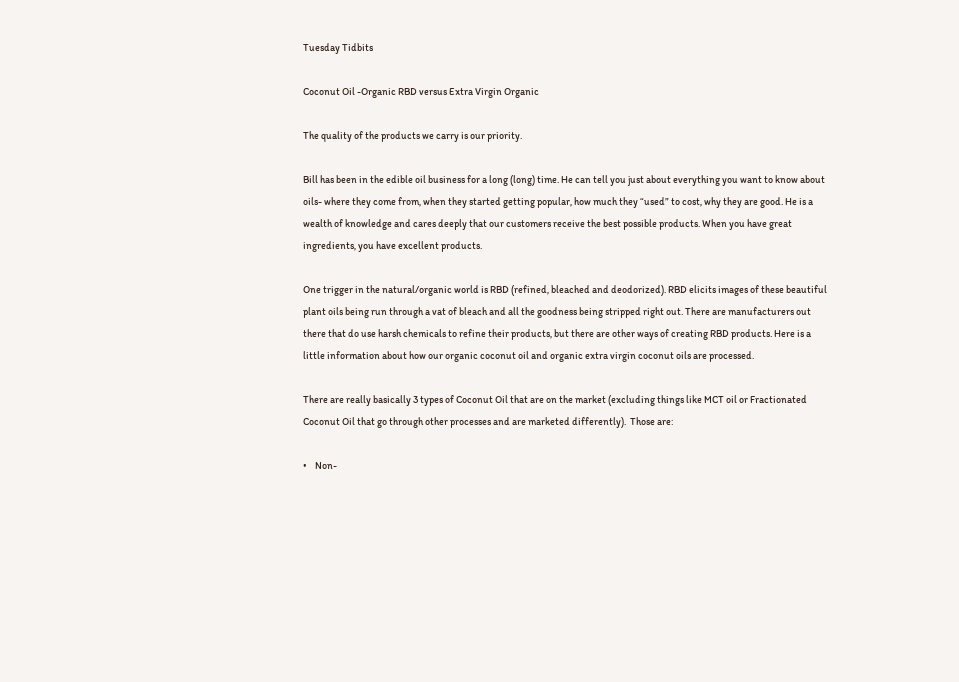Tuesday Tidbits

Coconut Oil -Organic RBD versus Extra Virgin Organic

The quality of the products we carry is our priority.

Bill has been in the edible oil business for a long (long) time. He can tell you just about everything you want to know about oils- where they come from, when they started getting popular, how much they “used” to cost, why they are good. He is a wealth of knowledge and cares deeply that our customers receive the best possible products. When you have great ingredients, you have excellent products.

One trigger in the natural/organic world is RBD (refined, bleached and deodorized). RBD elicits images of these beautiful plant oils being run through a vat of bleach and all the goodness being stripped right out. There are manufacturers out there that do use harsh chemicals to refine their products, but there are other ways of creating RBD products. Here is a little information about how our organic coconut oil and organic extra virgin coconut oils are processed.

There are really basically 3 types of Coconut Oil that are on the market (excluding things like MCT oil or Fractionated Coconut Oil that go through other processes and are marketed differently).  Those are:

•    Non-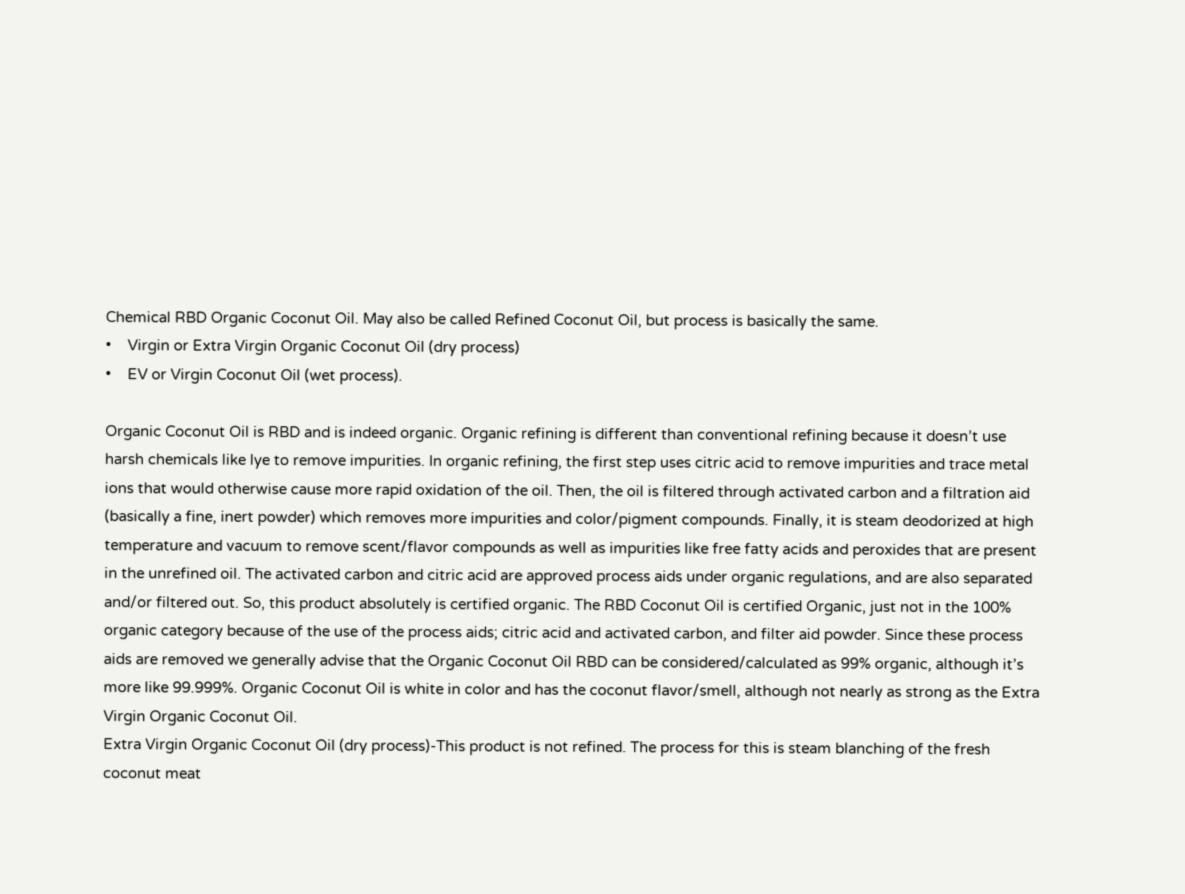Chemical RBD Organic Coconut Oil. May also be called Refined Coconut Oil, but process is basically the same.
•    Virgin or Extra Virgin Organic Coconut Oil (dry process)
•    EV or Virgin Coconut Oil (wet process).

Organic Coconut Oil is RBD and is indeed organic. Organic refining is different than conventional refining because it doesn’t use harsh chemicals like lye to remove impurities. In organic refining, the first step uses citric acid to remove impurities and trace metal ions that would otherwise cause more rapid oxidation of the oil. Then, the oil is filtered through activated carbon and a filtration aid (basically a fine, inert powder) which removes more impurities and color/pigment compounds. Finally, it is steam deodorized at high temperature and vacuum to remove scent/flavor compounds as well as impurities like free fatty acids and peroxides that are present in the unrefined oil. The activated carbon and citric acid are approved process aids under organic regulations, and are also separated and/or filtered out. So, this product absolutely is certified organic. The RBD Coconut Oil is certified Organic, just not in the 100% organic category because of the use of the process aids; citric acid and activated carbon, and filter aid powder. Since these process aids are removed we generally advise that the Organic Coconut Oil RBD can be considered/calculated as 99% organic, although it’s more like 99.999%. Organic Coconut Oil is white in color and has the coconut flavor/smell, although not nearly as strong as the Extra Virgin Organic Coconut Oil.
Extra Virgin Organic Coconut Oil (dry process)-This product is not refined. The process for this is steam blanching of the fresh coconut meat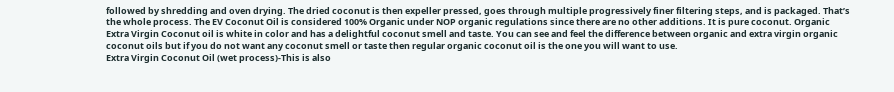followed by shredding and oven drying. The dried coconut is then expeller pressed, goes through multiple progressively finer filtering steps, and is packaged. That’s the whole process. The EV Coconut Oil is considered 100% Organic under NOP organic regulations since there are no other additions. It is pure coconut. Organic Extra Virgin Coconut oil is white in color and has a delightful coconut smell and taste. You can see and feel the difference between organic and extra virgin organic coconut oils but if you do not want any coconut smell or taste then regular organic coconut oil is the one you will want to use.
Extra Virgin Coconut Oil (wet process)-This is also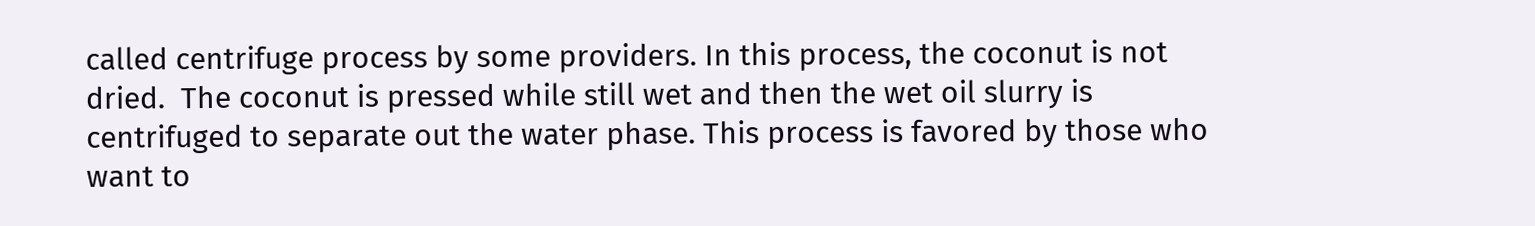called centrifuge process by some providers. In this process, the coconut is not dried.  The coconut is pressed while still wet and then the wet oil slurry is centrifuged to separate out the water phase. This process is favored by those who want to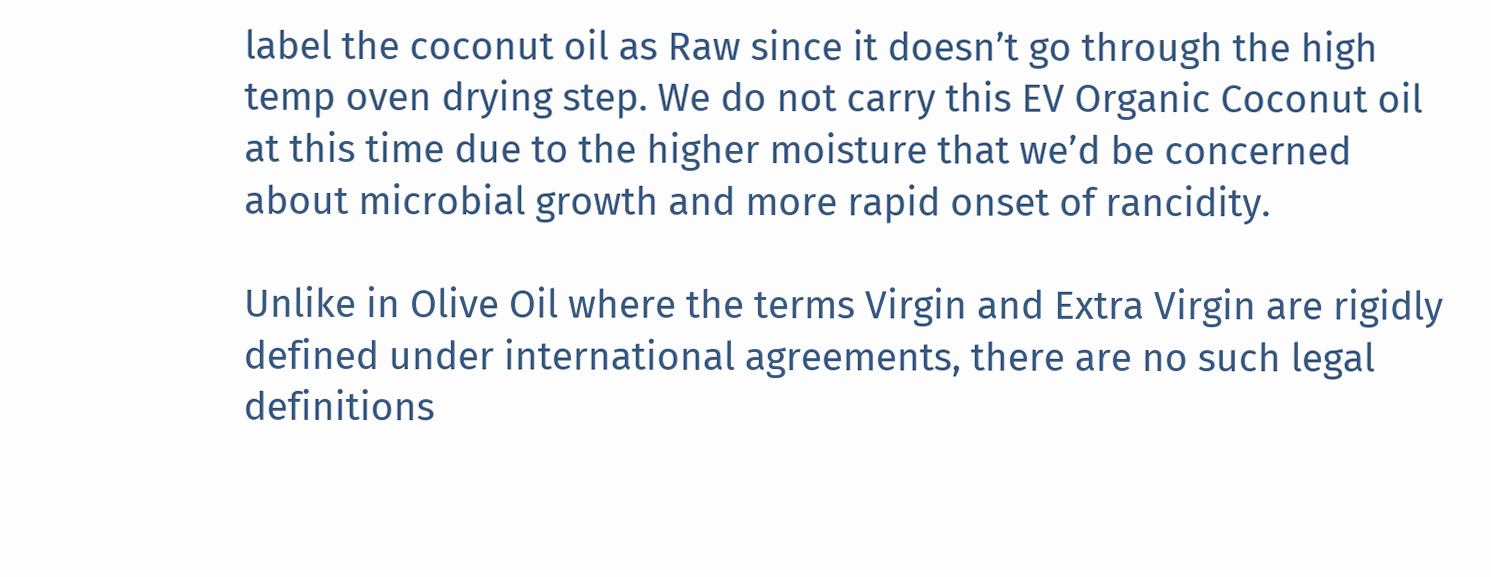label the coconut oil as Raw since it doesn’t go through the high temp oven drying step. We do not carry this EV Organic Coconut oil at this time due to the higher moisture that we’d be concerned about microbial growth and more rapid onset of rancidity.

Unlike in Olive Oil where the terms Virgin and Extra Virgin are rigidly defined under international agreements, there are no such legal definitions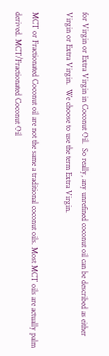for Virgin or Extra Virgin in Coconut Oil.  So really, any unrefined coconut oil can be described as either Virgin or Extra Virgin.  We choose to use the term Extra Virgin.

MCT or Fractionated Coconut oil are not the same a traditional coconut oils. Most MCT oils are actually palm derived. MCT/Fractionated Coconut Oil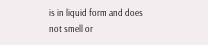is in liquid form and does not smell or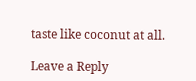taste like coconut at all.

Leave a Reply